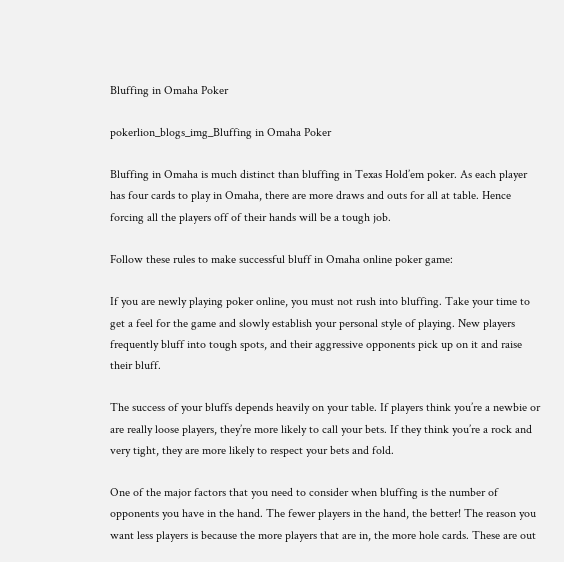Bluffing in Omaha Poker

pokerlion_blogs_img_Bluffing in Omaha Poker

Bluffing in Omaha is much distinct than bluffing in Texas Hold’em poker. As each player has four cards to play in Omaha, there are more draws and outs for all at table. Hence forcing all the players off of their hands will be a tough job.

Follow these rules to make successful bluff in Omaha online poker game:

If you are newly playing poker online, you must not rush into bluffing. Take your time to get a feel for the game and slowly establish your personal style of playing. New players frequently bluff into tough spots, and their aggressive opponents pick up on it and raise their bluff.

The success of your bluffs depends heavily on your table. If players think you’re a newbie or are really loose players, they’re more likely to call your bets. If they think you’re a rock and very tight, they are more likely to respect your bets and fold.

One of the major factors that you need to consider when bluffing is the number of opponents you have in the hand. The fewer players in the hand, the better! The reason you want less players is because the more players that are in, the more hole cards. These are out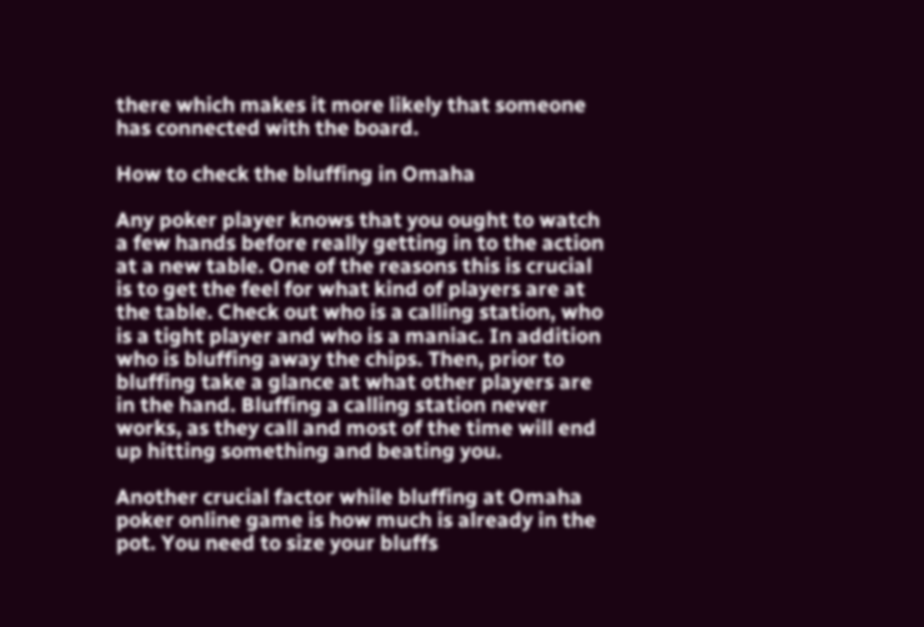there which makes it more likely that someone has connected with the board.

How to check the bluffing in Omaha

Any poker player knows that you ought to watch a few hands before really getting in to the action at a new table. One of the reasons this is crucial is to get the feel for what kind of players are at the table. Check out who is a calling station, who is a tight player and who is a maniac. In addition who is bluffing away the chips. Then, prior to bluffing take a glance at what other players are in the hand. Bluffing a calling station never works, as they call and most of the time will end up hitting something and beating you.

Another crucial factor while bluffing at Omaha poker online game is how much is already in the pot. You need to size your bluffs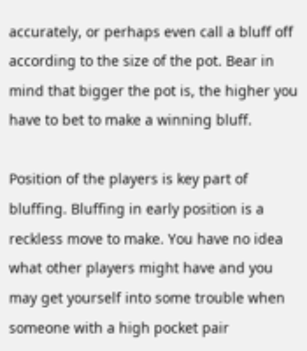accurately, or perhaps even call a bluff off according to the size of the pot. Bear in mind that bigger the pot is, the higher you have to bet to make a winning bluff.

Position of the players is key part of bluffing. Bluffing in early position is a reckless move to make. You have no idea what other players might have and you may get yourself into some trouble when someone with a high pocket pair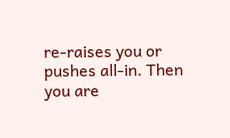re-raises you or pushes all-in. Then you are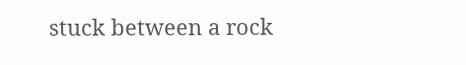stuck between a rock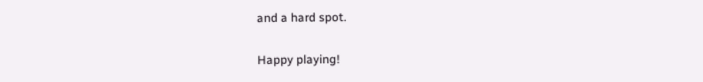and a hard spot.

Happy playing!